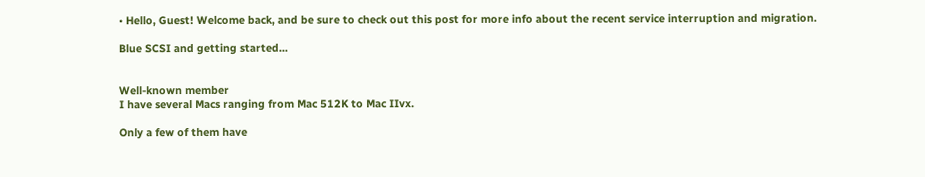• Hello, Guest! Welcome back, and be sure to check out this post for more info about the recent service interruption and migration.

Blue SCSI and getting started...


Well-known member
I have several Macs ranging from Mac 512K to Mac IIvx.

Only a few of them have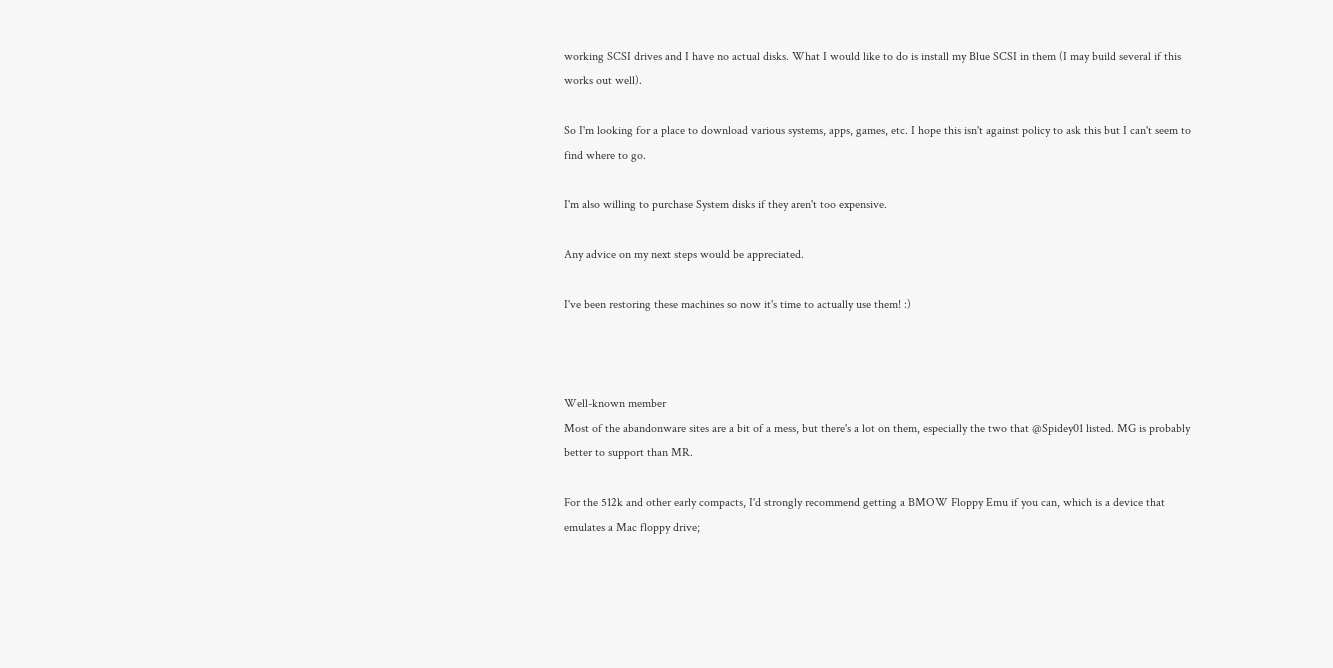working SCSI drives and I have no actual disks. What I would like to do is install my Blue SCSI in them (I may build several if this works out well).

So I'm looking for a place to download various systems, apps, games, etc. I hope this isn't against policy to ask this but I can't seem to find where to go.

I'm also willing to purchase System disks if they aren't too expensive.

Any advice on my next steps would be appreciated.

I've been restoring these machines so now it's time to actually use them! :)



Well-known member
Most of the abandonware sites are a bit of a mess, but there's a lot on them, especially the two that @Spidey01 listed. MG is probably better to support than MR.

For the 512k and other early compacts, I'd strongly recommend getting a BMOW Floppy Emu if you can, which is a device that emulates a Mac floppy drive;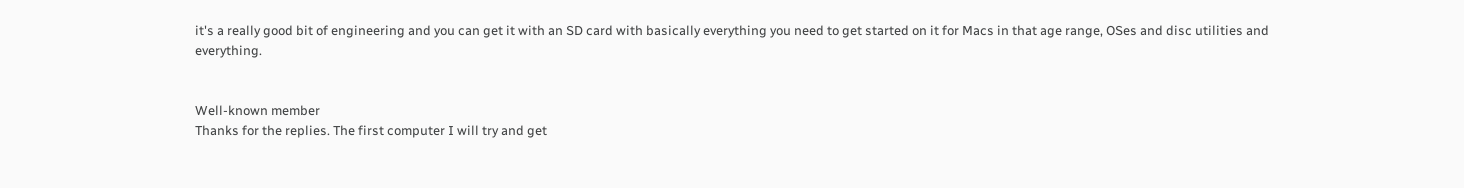it's a really good bit of engineering and you can get it with an SD card with basically everything you need to get started on it for Macs in that age range, OSes and disc utilities and everything.


Well-known member
Thanks for the replies. The first computer I will try and get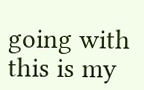going with this is my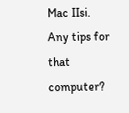Mac IIsi.
Any tips for that computer?